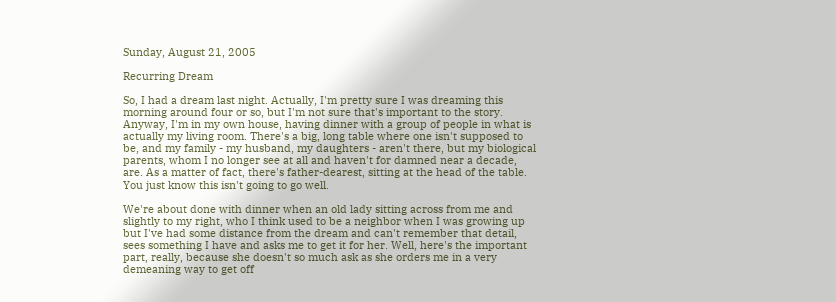Sunday, August 21, 2005

Recurring Dream

So, I had a dream last night. Actually, I'm pretty sure I was dreaming this morning around four or so, but I'm not sure that's important to the story. Anyway, I'm in my own house, having dinner with a group of people in what is actually my living room. There's a big, long table where one isn't supposed to be, and my family - my husband, my daughters - aren't there, but my biological parents, whom I no longer see at all and haven't for damned near a decade, are. As a matter of fact, there's father-dearest, sitting at the head of the table. You just know this isn't going to go well.

We're about done with dinner when an old lady sitting across from me and slightly to my right, who I think used to be a neighbor when I was growing up but I've had some distance from the dream and can't remember that detail, sees something I have and asks me to get it for her. Well, here's the important part, really, because she doesn't so much ask as she orders me in a very demeaning way to get off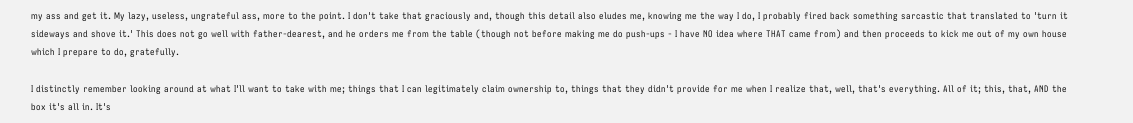my ass and get it. My lazy, useless, ungrateful ass, more to the point. I don't take that graciously and, though this detail also eludes me, knowing me the way I do, I probably fired back something sarcastic that translated to 'turn it sideways and shove it.' This does not go well with father-dearest, and he orders me from the table (though not before making me do push-ups - I have NO idea where THAT came from) and then proceeds to kick me out of my own house which I prepare to do, gratefully.

I distinctly remember looking around at what I'll want to take with me; things that I can legitimately claim ownership to, things that they didn't provide for me when I realize that, well, that's everything. All of it; this, that, AND the box it's all in. It's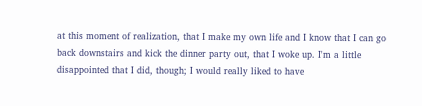at this moment of realization, that I make my own life and I know that I can go back downstairs and kick the dinner party out, that I woke up. I'm a little disappointed that I did, though; I would really liked to have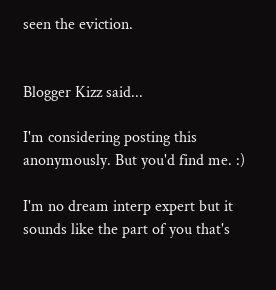seen the eviction.


Blogger Kizz said...

I'm considering posting this anonymously. But you'd find me. :)

I'm no dream interp expert but it sounds like the part of you that's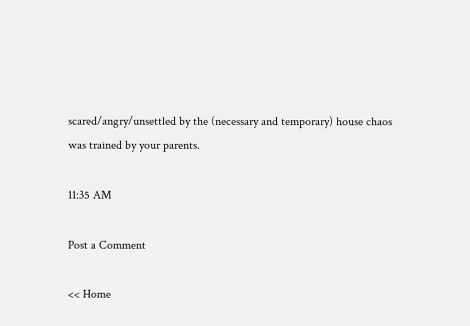scared/angry/unsettled by the (necessary and temporary) house chaos was trained by your parents.

11:35 AM

Post a Comment

<< Home